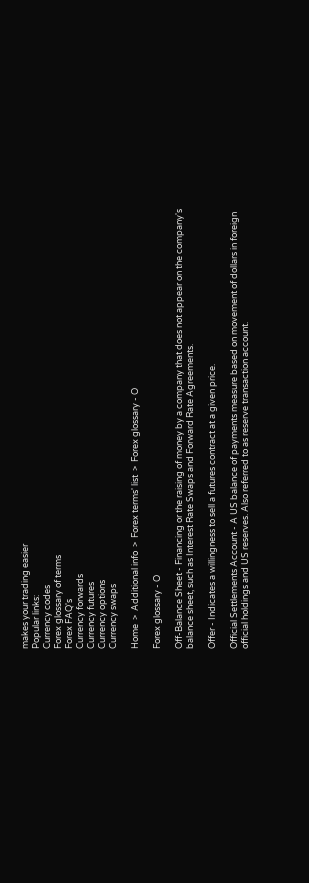makes your trading easier
Popular links:
Currency codes
Forex glossary of terms
Forex FAQ's
Currency forwards
Currency futures
Currency options
Currency swaps

Home  >  Additional info  >  Forex terms' list  >  Forex glossary - O

Forex glossary - O

Off-Balance Sheet - Financing or the raising of money by a company that does not appear on the company's balance sheet, such as Interest Rate Swaps and Forward Rate Agreements.

Offer - Indicates a willingness to sell a futures contract at a given price.

Official Settlements Account - A US balance of payments measure based on movement of dollars in foreign official holdings and US reserves. Also referred to as reserve transaction account.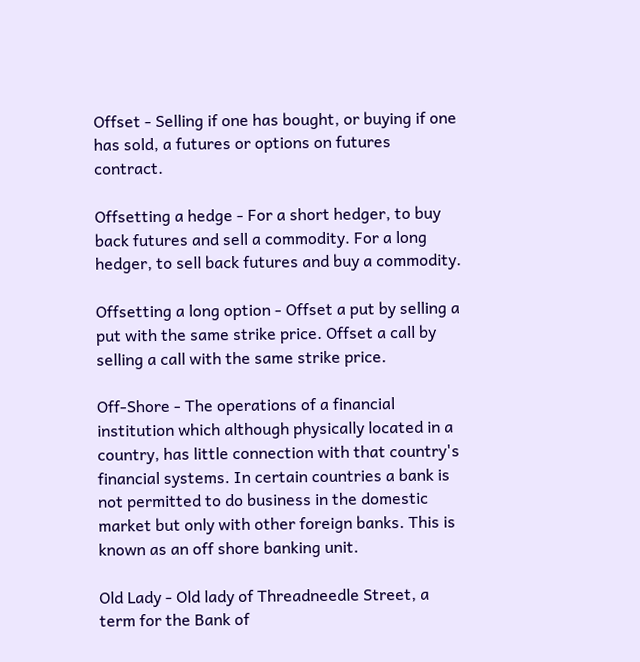Offset - Selling if one has bought, or buying if one has sold, a futures or options on futures contract.

Offsetting a hedge - For a short hedger, to buy back futures and sell a commodity. For a long hedger, to sell back futures and buy a commodity.

Offsetting a long option - Offset a put by selling a put with the same strike price. Offset a call by selling a call with the same strike price.

Off-Shore - The operations of a financial institution which although physically located in a country, has little connection with that country's financial systems. In certain countries a bank is not permitted to do business in the domestic market but only with other foreign banks. This is known as an off shore banking unit.

Old Lady - Old lady of Threadneedle Street, a term for the Bank of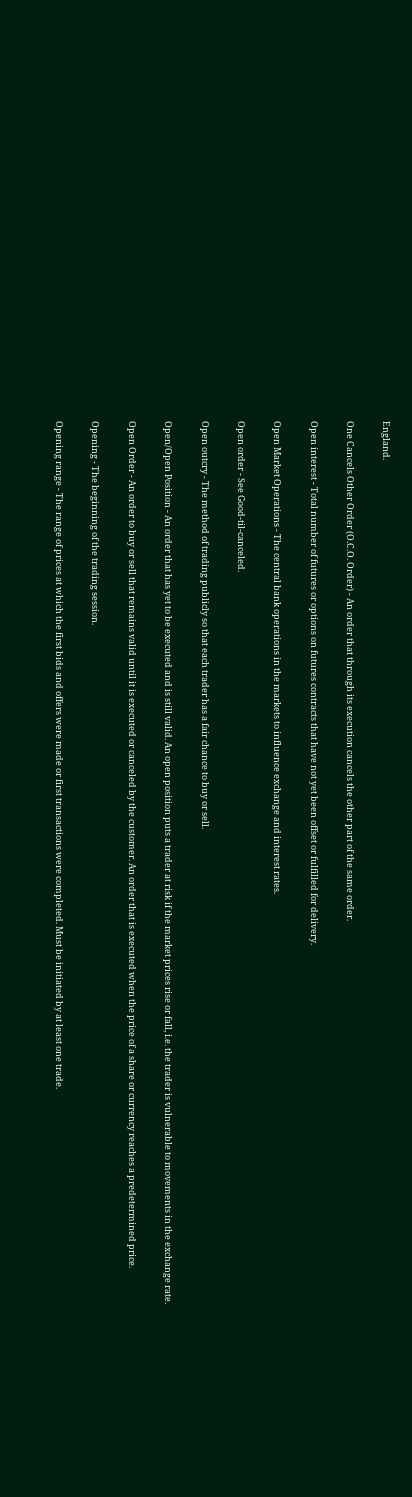England.

One Cancels Other Order (O.C.O. Order) - An order that through its execution cancels the other part of the same order.

Open interest - Total number of futures or options on futures contracts that have not yet been offset or fulfilled for delivery.

Open Market Operations - The central bank operations in the markets to influence exchange and interest rates.

Open order - See Good-til-canceled.

Open outcry - The method of trading publicly so that each trader has a fair chance to buy or sell.

Open/Open Position - An order that has yet to be executed and is still valid. An open position puts a trader at risk if the market prices rise or fall, i.e. the trader is vulnerable to movements in the exchange rate.

Open Order - An order to buy or sell that remains valid until it is executed or canceled by the customer. An order that is executed when the price of a share or currency reaches a predetermined price.

Opening - The beginning of the trading session.

Opening range - The range of prices at which the first bids and offers were made or first transactions were completed. Must be initiated by at least one trade.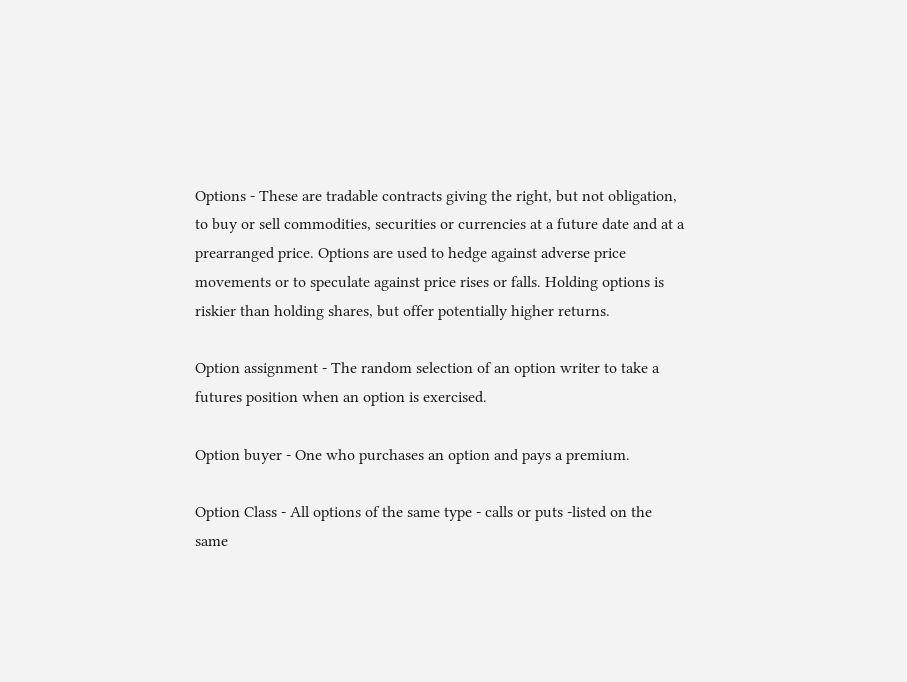Options - These are tradable contracts giving the right, but not obligation, to buy or sell commodities, securities or currencies at a future date and at a prearranged price. Options are used to hedge against adverse price movements or to speculate against price rises or falls. Holding options is riskier than holding shares, but offer potentially higher returns.

Option assignment - The random selection of an option writer to take a futures position when an option is exercised.

Option buyer - One who purchases an option and pays a premium.

Option Class - All options of the same type - calls or puts -listed on the same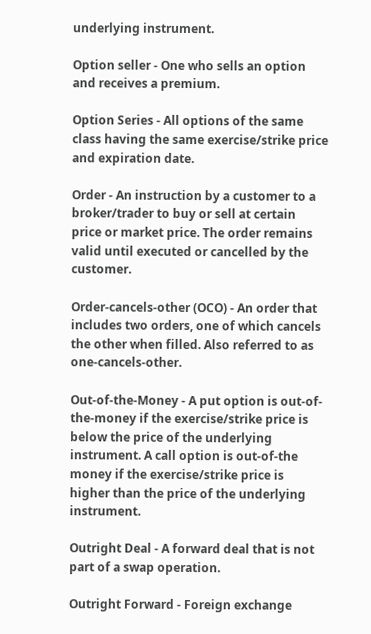underlying instrument.

Option seller - One who sells an option and receives a premium.

Option Series - All options of the same class having the same exercise/strike price and expiration date.

Order - An instruction by a customer to a broker/trader to buy or sell at certain price or market price. The order remains valid until executed or cancelled by the customer.

Order-cancels-other (OCO) - An order that includes two orders, one of which cancels the other when filled. Also referred to as one-cancels-other.

Out-of-the-Money - A put option is out-of-the-money if the exercise/strike price is below the price of the underlying instrument. A call option is out-of-the money if the exercise/strike price is higher than the price of the underlying instrument.

Outright Deal - A forward deal that is not part of a swap operation.

Outright Forward - Foreign exchange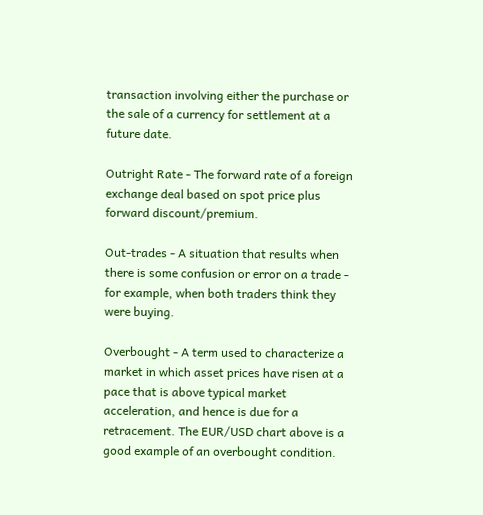transaction involving either the purchase or the sale of a currency for settlement at a future date.

Outright Rate - The forward rate of a foreign exchange deal based on spot price plus forward discount/premium.

Out-trades - A situation that results when there is some confusion or error on a trade - for example, when both traders think they were buying.

Overbought - A term used to characterize a market in which asset prices have risen at a pace that is above typical market acceleration, and hence is due for a retracement. The EUR/USD chart above is a good example of an overbought condition.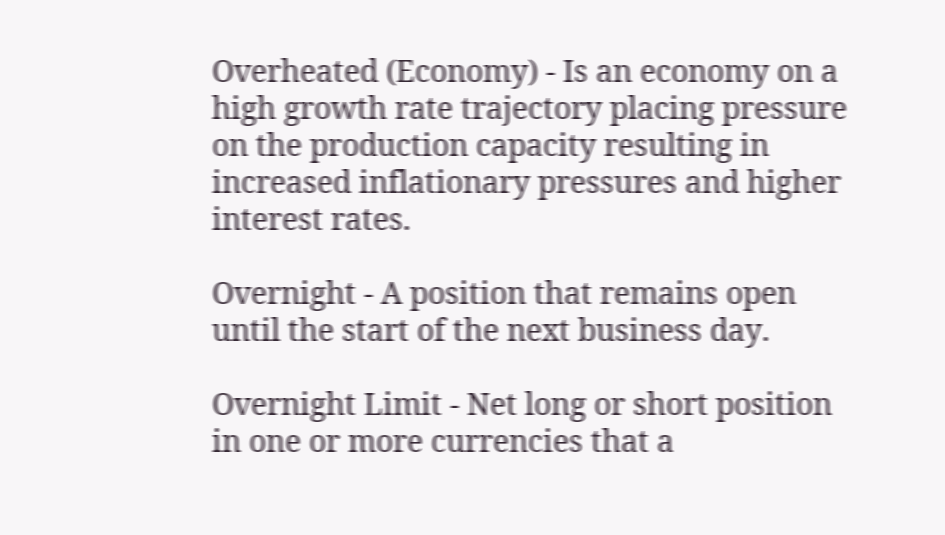Overheated (Economy) - Is an economy on a high growth rate trajectory placing pressure on the production capacity resulting in increased inflationary pressures and higher interest rates.

Overnight - A position that remains open until the start of the next business day.

Overnight Limit - Net long or short position in one or more currencies that a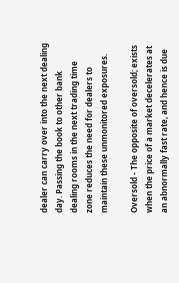dealer can carry over into the next dealing day. Passing the book to other bank dealing rooms in the next trading time zone reduces the need for dealers to maintain these unmonitored exposures.

Oversold - The opposite of oversold; exists when the price of a market decelerates at an abnormally fast rate, and hence is due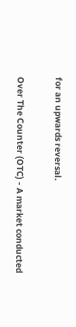for an upwards reversal.

Over The Counter (OTC) - A market conducted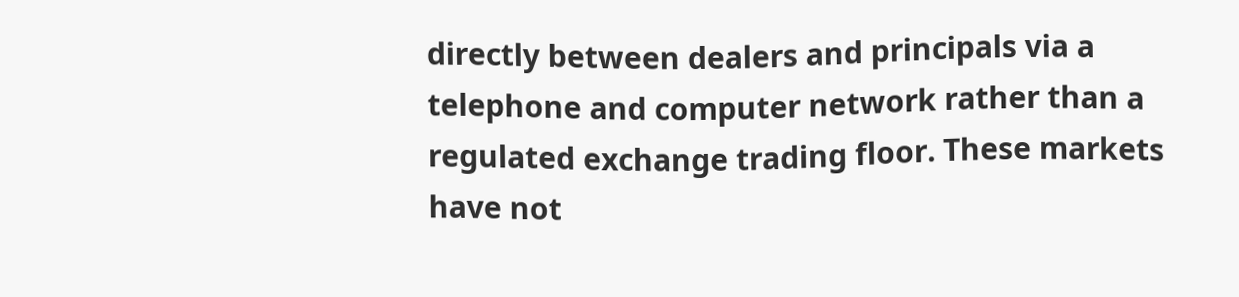directly between dealers and principals via a telephone and computer network rather than a regulated exchange trading floor. These markets have not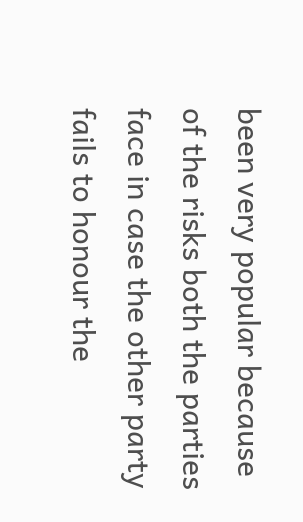been very popular because of the risks both the parties face in case the other party fails to honour the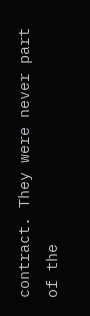contract. They were never part of the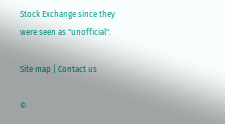Stock Exchange since they were seen as "unofficial".

Site map | Contact us

©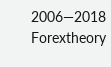2006—2018 Forextheory